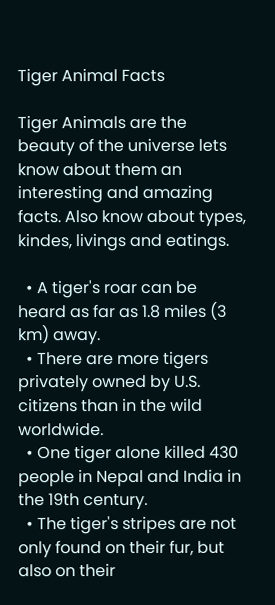Tiger Animal Facts

Tiger Animals are the beauty of the universe lets know about them an interesting and amazing facts. Also know about types, kindes, livings and eatings.

  • A tiger's roar can be heard as far as 1.8 miles (3 km) away.
  • There are more tigers privately owned by U.S. citizens than in the wild worldwide.
  • One tiger alone killed 430 people in Nepal and India in the 19th century.
  • The tiger's stripes are not only found on their fur, but also on their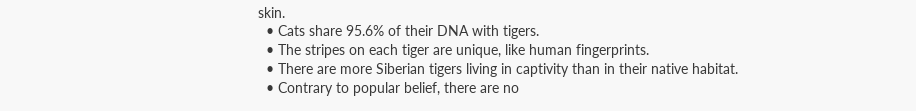skin.
  • Cats share 95.6% of their DNA with tigers.
  • The stripes on each tiger are unique, like human fingerprints.
  • There are more Siberian tigers living in captivity than in their native habitat.
  • Contrary to popular belief, there are no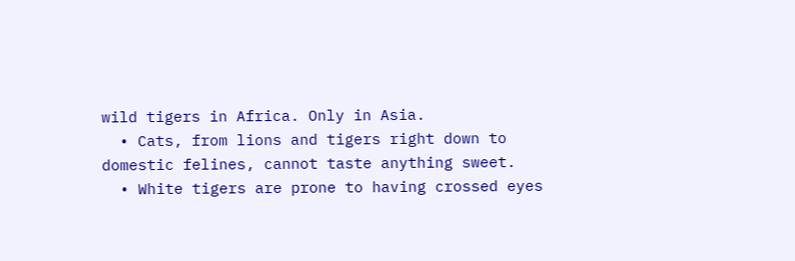wild tigers in Africa. Only in Asia.
  • Cats, from lions and tigers right down to domestic felines, cannot taste anything sweet.
  • White tigers are prone to having crossed eyes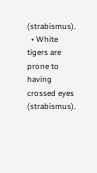(strabismus).
  • White tigers are prone to having crossed eyes (strabismus).